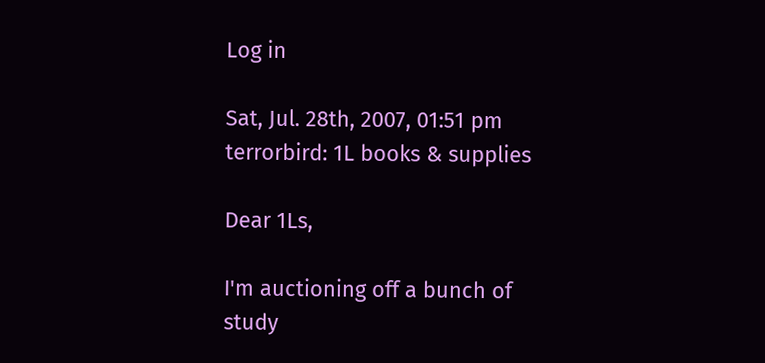Log in

Sat, Jul. 28th, 2007, 01:51 pm
terrorbird: 1L books & supplies

Dear 1Ls,

I'm auctioning off a bunch of study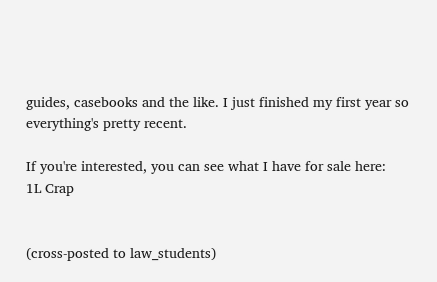guides, casebooks and the like. I just finished my first year so everything's pretty recent.

If you're interested, you can see what I have for sale here:
1L Crap


(cross-posted to law_students)